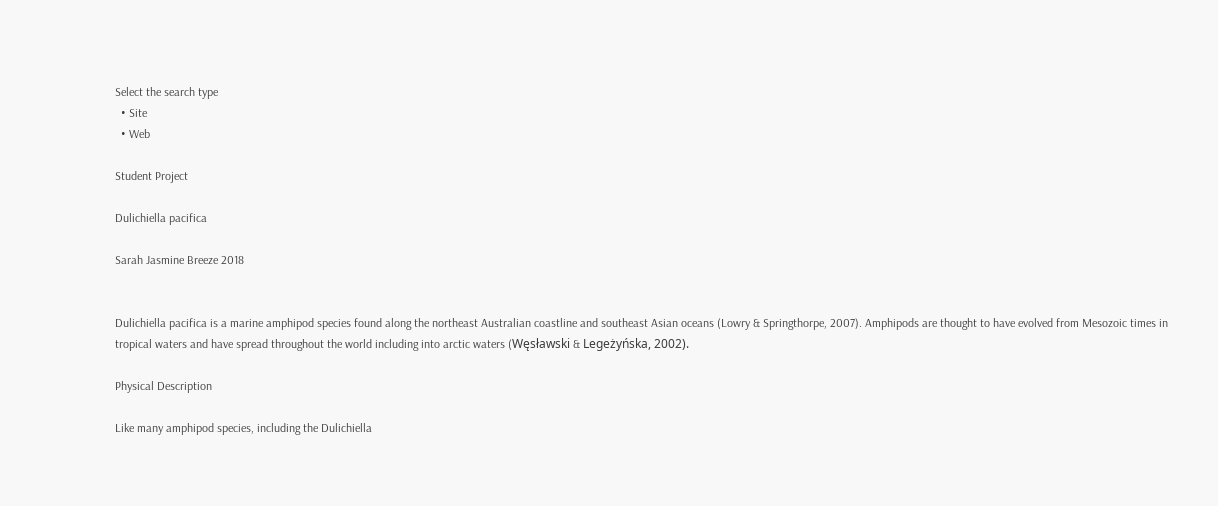Select the search type
  • Site
  • Web

Student Project

Dulichiella pacifica

Sarah Jasmine Breeze 2018


Dulichiella pacifica is a marine amphipod species found along the northeast Australian coastline and southeast Asian oceans (Lowry & Springthorpe, 2007). Amphipods are thought to have evolved from Mesozoic times in tropical waters and have spread throughout the world including into arctic waters (Węsławski & Legeżyńska, 2002).

Physical Description

Like many amphipod species, including the Dulichiella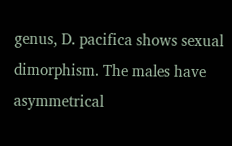genus, D. pacifica shows sexual dimorphism. The males have asymmetrical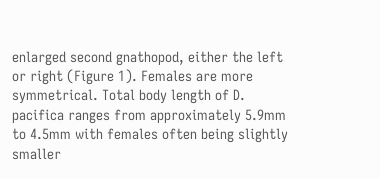enlarged second gnathopod, either the left or right (Figure 1). Females are more symmetrical. Total body length of D. pacifica ranges from approximately 5.9mm to 4.5mm with females often being slightly smaller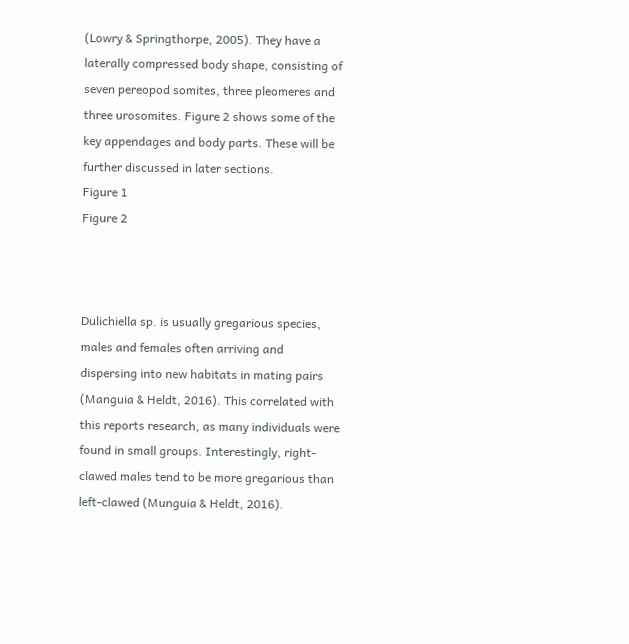(Lowry & Springthorpe, 2005). They have a laterally compressed body shape, consisting of seven pereopod somites, three pleomeres and three urosomites. Figure 2 shows some of the key appendages and body parts. These will be further discussed in later sections.
Figure 1
Figure 2



Dulichiella sp. is usually gregarious species, males and females often arriving and dispersing into new habitats in mating pairs (Manguia & Heldt, 2016). This correlated with this reports research, as many individuals were found in small groups. Interestingly, right-clawed males tend to be more gregarious than left-clawed (Munguia & Heldt, 2016).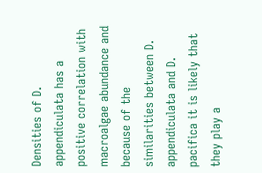Densities of D. appendiculata has a positive correlation with macroalgae abundance and because of the similarities between D. appendiculata and D. pacifica it is likely that they play a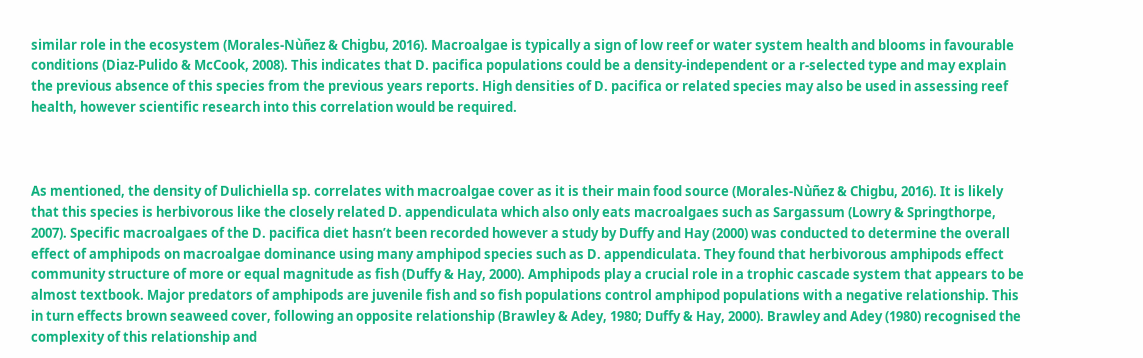similar role in the ecosystem (Morales-Nùñez & Chigbu, 2016). Macroalgae is typically a sign of low reef or water system health and blooms in favourable conditions (Diaz-Pulido & McCook, 2008). This indicates that D. pacifica populations could be a density-independent or a r-selected type and may explain the previous absence of this species from the previous years reports. High densities of D. pacifica or related species may also be used in assessing reef health, however scientific research into this correlation would be required.



As mentioned, the density of Dulichiella sp. correlates with macroalgae cover as it is their main food source (Morales-Nùñez & Chigbu, 2016). It is likely that this species is herbivorous like the closely related D. appendiculata which also only eats macroalgaes such as Sargassum (Lowry & Springthorpe, 2007). Specific macroalgaes of the D. pacifica diet hasn’t been recorded however a study by Duffy and Hay (2000) was conducted to determine the overall effect of amphipods on macroalgae dominance using many amphipod species such as D. appendiculata. They found that herbivorous amphipods effect community structure of more or equal magnitude as fish (Duffy & Hay, 2000). Amphipods play a crucial role in a trophic cascade system that appears to be almost textbook. Major predators of amphipods are juvenile fish and so fish populations control amphipod populations with a negative relationship. This in turn effects brown seaweed cover, following an opposite relationship (Brawley & Adey, 1980; Duffy & Hay, 2000). Brawley and Adey (1980) recognised the complexity of this relationship and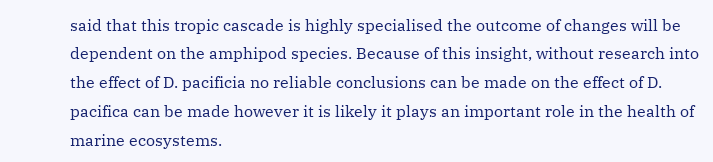said that this tropic cascade is highly specialised the outcome of changes will be dependent on the amphipod species. Because of this insight, without research into the effect of D. pacificia no reliable conclusions can be made on the effect of D. pacifica can be made however it is likely it plays an important role in the health of marine ecosystems.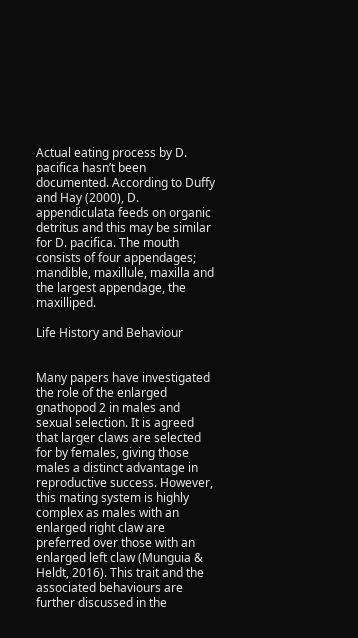Actual eating process by D. pacifica hasn’t been documented. According to Duffy and Hay (2000), D. appendiculata feeds on organic detritus and this may be similar for D. pacifica. The mouth consists of four appendages; mandible, maxillule, maxilla and the largest appendage, the maxilliped.

Life History and Behaviour


Many papers have investigated the role of the enlarged gnathopod 2 in males and sexual selection. It is agreed that larger claws are selected for by females, giving those males a distinct advantage in reproductive success. However, this mating system is highly complex as males with an enlarged right claw are preferred over those with an enlarged left claw (Munguia & Heldt, 2016). This trait and the associated behaviours are further discussed in the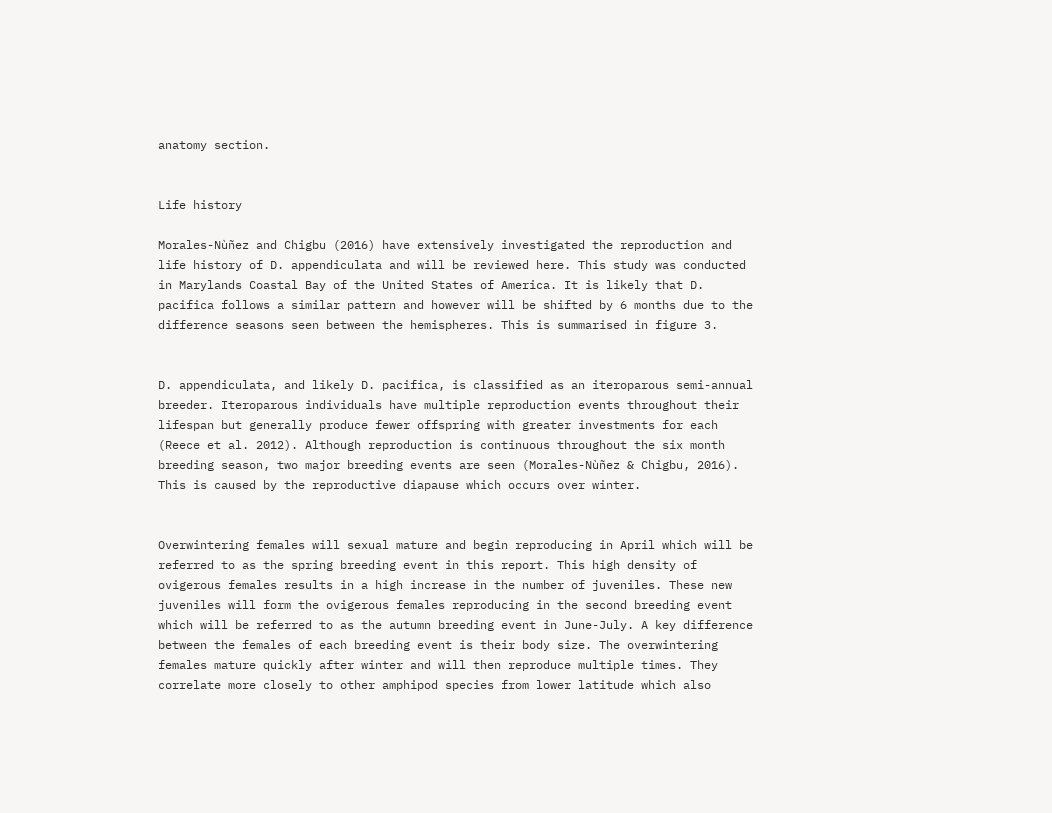anatomy section.


Life history

Morales-Nùñez and Chigbu (2016) have extensively investigated the reproduction and life history of D. appendiculata and will be reviewed here. This study was conducted in Marylands Coastal Bay of the United States of America. It is likely that D. pacifica follows a similar pattern and however will be shifted by 6 months due to the difference seasons seen between the hemispheres. This is summarised in figure 3.


D. appendiculata, and likely D. pacifica, is classified as an iteroparous semi-annual breeder. Iteroparous individuals have multiple reproduction events throughout their lifespan but generally produce fewer offspring with greater investments for each (Reece et al. 2012). Although reproduction is continuous throughout the six month breeding season, two major breeding events are seen (Morales-Nùñez & Chigbu, 2016). This is caused by the reproductive diapause which occurs over winter.


Overwintering females will sexual mature and begin reproducing in April which will be referred to as the spring breeding event in this report. This high density of ovigerous females results in a high increase in the number of juveniles. These new juveniles will form the ovigerous females reproducing in the second breeding event which will be referred to as the autumn breeding event in June-July. A key difference between the females of each breeding event is their body size. The overwintering females mature quickly after winter and will then reproduce multiple times. They correlate more closely to other amphipod species from lower latitude which also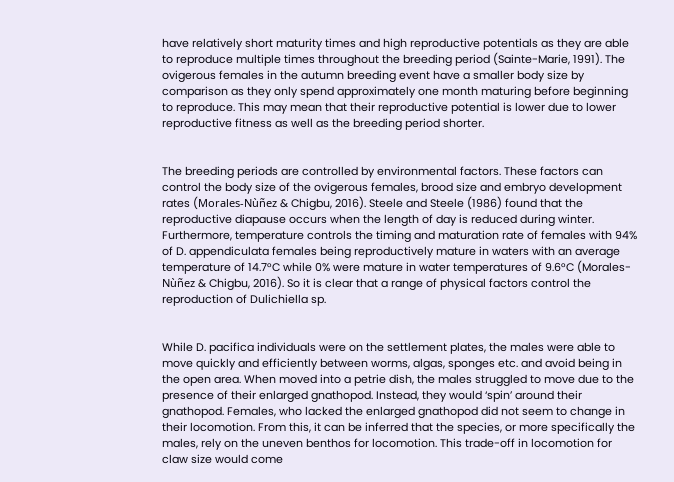have relatively short maturity times and high reproductive potentials as they are able to reproduce multiple times throughout the breeding period (Sainte-Marie, 1991). The ovigerous females in the autumn breeding event have a smaller body size by comparison as they only spend approximately one month maturing before beginning to reproduce. This may mean that their reproductive potential is lower due to lower reproductive fitness as well as the breeding period shorter.


The breeding periods are controlled by environmental factors. These factors can control the body size of the ovigerous females, brood size and embryo development rates (Morales-Nùñez & Chigbu, 2016). Steele and Steele (1986) found that the reproductive diapause occurs when the length of day is reduced during winter. Furthermore, temperature controls the timing and maturation rate of females with 94% of D. appendiculata females being reproductively mature in waters with an average temperature of 14.7°C while 0% were mature in water temperatures of 9.6°C (Morales-Nùñez & Chigbu, 2016). So it is clear that a range of physical factors control the reproduction of Dulichiella sp.


While D. pacifica individuals were on the settlement plates, the males were able to move quickly and efficiently between worms, algas, sponges etc. and avoid being in the open area. When moved into a petrie dish, the males struggled to move due to the presence of their enlarged gnathopod. Instead, they would ‘spin’ around their gnathopod. Females, who lacked the enlarged gnathopod did not seem to change in their locomotion. From this, it can be inferred that the species, or more specifically the males, rely on the uneven benthos for locomotion. This trade-off in locomotion for claw size would come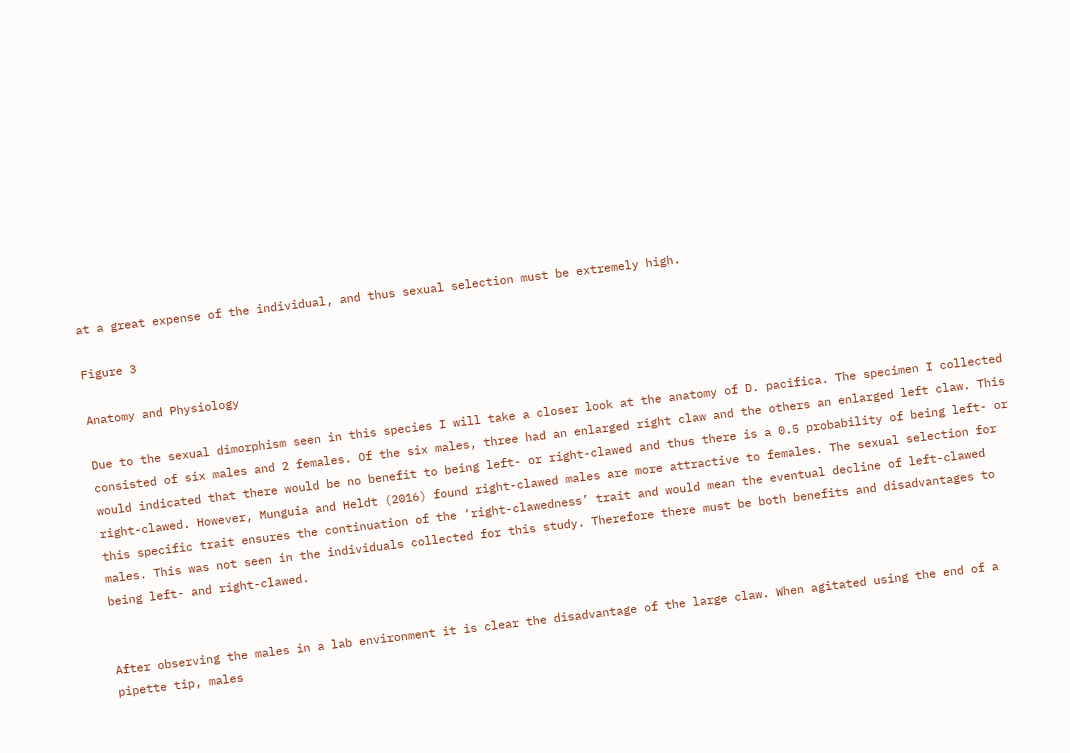at a great expense of the individual, and thus sexual selection must be extremely high.

Figure 3

Anatomy and Physiology

Due to the sexual dimorphism seen in this species I will take a closer look at the anatomy of D. pacifica. The specimen I collected consisted of six males and 2 females. Of the six males, three had an enlarged right claw and the others an enlarged left claw. This would indicated that there would be no benefit to being left- or right-clawed and thus there is a 0.5 probability of being left- or right-clawed. However, Munguia and Heldt (2016) found right-clawed males are more attractive to females. The sexual selection for this specific trait ensures the continuation of the ‘right-clawedness’ trait and would mean the eventual decline of left-clawed males. This was not seen in the individuals collected for this study. Therefore there must be both benefits and disadvantages to being left- and right-clawed.


After observing the males in a lab environment it is clear the disadvantage of the large claw. When agitated using the end of a pipette tip, males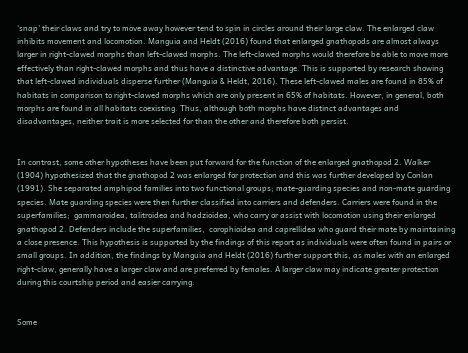‘snap’ their claws and try to move away however tend to spin in circles around their large claw. The enlarged claw inhibits movement and locomotion. Manguia and Heldt (2016) found that enlarged gnathopods are almost always larger in right-clawed morphs than left-clawed morphs. The left-clawed morphs would therefore be able to move more effectively than right-clawed morphs and thus have a distinctive advantage. This is supported by research showing that left-clawed individuals disperse further (Manguia & Heldt, 2016). These left-clawed males are found in 85% of habitats in comparison to right-clawed morphs which are only present in 65% of habitats. However, in general, both morphs are found in all habitats coexisting. Thus, although both morphs have distinct advantages and disadvantages, neither trait is more selected for than the other and therefore both persist.


In contrast, some other hypotheses have been put forward for the function of the enlarged gnathopod 2. Walker (1904) hypothesized that the gnathopod 2 was enlarged for protection and this was further developed by Conlan (1991). She separated amphipod families into two functional groups; mate-guarding species and non-mate guarding species. Mate guarding species were then further classified into carriers and defenders. Carriers were found in the superfamilies;  gammaroidea, talitroidea and hadzioidea, who carry or assist with locomotion using their enlarged gnathopod 2. Defenders include the superfamilies,  corophioidea and caprellidea who guard their mate by maintaining a close presence. This hypothesis is supported by the findings of this report as individuals were often found in pairs or small groups. In addition, the findings by Manguia and Heldt (2016) further support this, as males with an enlarged right-claw, generally have a larger claw and are preferred by females. A larger claw may indicate greater protection during this courtship period and easier carrying.


Some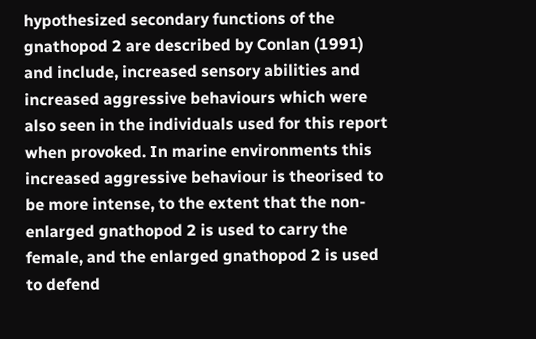hypothesized secondary functions of the gnathopod 2 are described by Conlan (1991) and include, increased sensory abilities and increased aggressive behaviours which were also seen in the individuals used for this report when provoked. In marine environments this increased aggressive behaviour is theorised to be more intense, to the extent that the non-enlarged gnathopod 2 is used to carry the female, and the enlarged gnathopod 2 is used to defend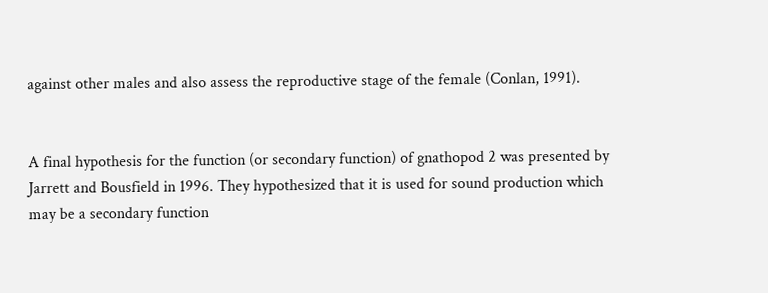against other males and also assess the reproductive stage of the female (Conlan, 1991).


A final hypothesis for the function (or secondary function) of gnathopod 2 was presented by Jarrett and Bousfield in 1996. They hypothesized that it is used for sound production which may be a secondary function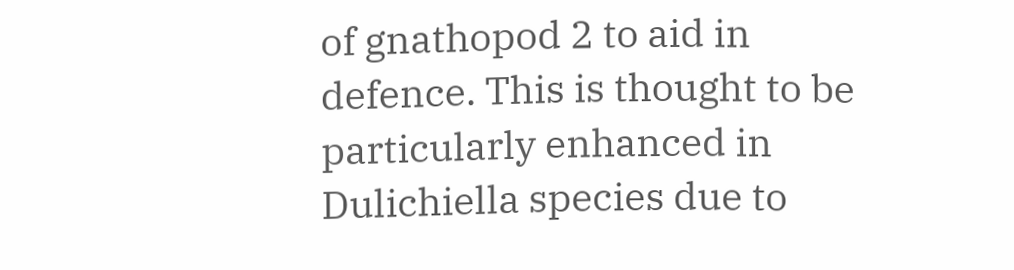of gnathopod 2 to aid in defence. This is thought to be particularly enhanced in Dulichiella species due to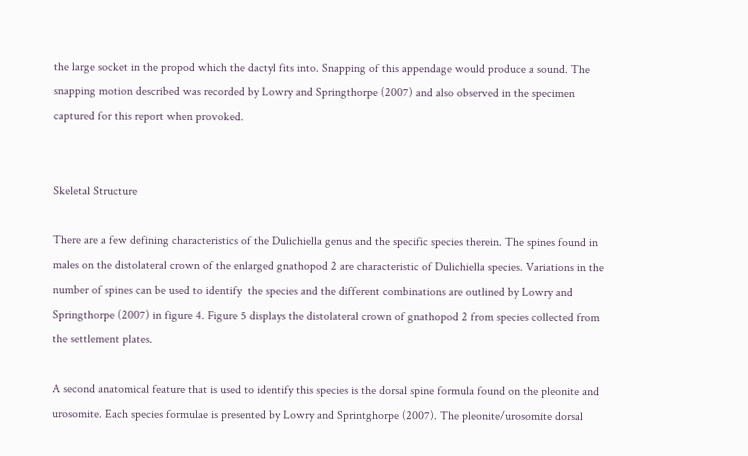the large socket in the propod which the dactyl fits into. Snapping of this appendage would produce a sound. The snapping motion described was recorded by Lowry and Springthorpe (2007) and also observed in the specimen captured for this report when provoked.


Skeletal Structure

There are a few defining characteristics of the Dulichiella genus and the specific species therein. The spines found in males on the distolateral crown of the enlarged gnathopod 2 are characteristic of Dulichiella species. Variations in the number of spines can be used to identify  the species and the different combinations are outlined by Lowry and Springthorpe (2007) in figure 4. Figure 5 displays the distolateral crown of gnathopod 2 from species collected from the settlement plates.

A second anatomical feature that is used to identify this species is the dorsal spine formula found on the pleonite and urosomite. Each species formulae is presented by Lowry and Sprintghorpe (2007). The pleonite/urosomite dorsal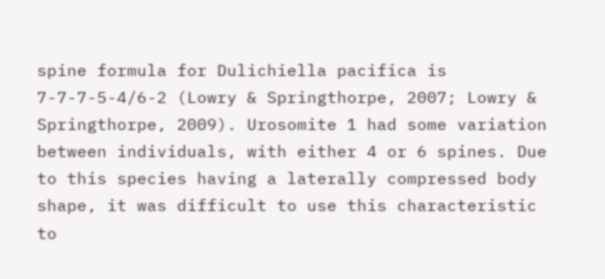spine formula for Dulichiella pacifica is 7-7-7-5-4/6-2 (Lowry & Springthorpe, 2007; Lowry & Springthorpe, 2009). Urosomite 1 had some variation between individuals, with either 4 or 6 spines. Due to this species having a laterally compressed body shape, it was difficult to use this characteristic to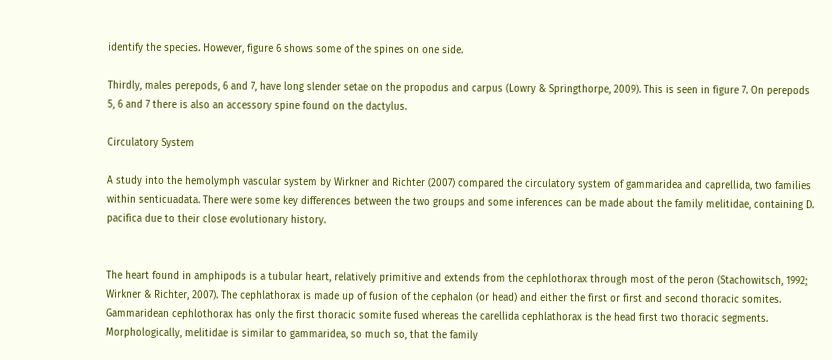identify the species. However, figure 6 shows some of the spines on one side.

Thirdly, males perepods, 6 and 7, have long slender setae on the propodus and carpus (Lowry & Springthorpe, 2009). This is seen in figure 7. On perepods 5, 6 and 7 there is also an accessory spine found on the dactylus.

Circulatory System

A study into the hemolymph vascular system by Wirkner and Richter (2007) compared the circulatory system of gammaridea and caprellida, two families within senticuadata. There were some key differences between the two groups and some inferences can be made about the family melitidae, containing D. pacifica due to their close evolutionary history.


The heart found in amphipods is a tubular heart, relatively primitive and extends from the cephlothorax through most of the peron (Stachowitsch, 1992; Wirkner & Richter, 2007). The cephlathorax is made up of fusion of the cephalon (or head) and either the first or first and second thoracic somites. Gammaridean cephlothorax has only the first thoracic somite fused whereas the carellida cephlathorax is the head first two thoracic segments. Morphologically, melitidae is similar to gammaridea, so much so, that the family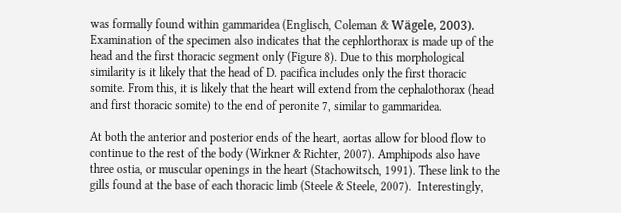was formally found within gammaridea (Englisch, Coleman & Wägele, 2003). Examination of the specimen also indicates that the cephlorthorax is made up of the head and the first thoracic segment only (Figure 8). Due to this morphological similarity is it likely that the head of D. pacifica includes only the first thoracic somite. From this, it is likely that the heart will extend from the cephalothorax (head and first thoracic somite) to the end of peronite 7, similar to gammaridea.

At both the anterior and posterior ends of the heart, aortas allow for blood flow to continue to the rest of the body (Wirkner & Richter, 2007). Amphipods also have three ostia, or muscular openings in the heart (Stachowitsch, 1991). These link to the gills found at the base of each thoracic limb (Steele & Steele, 2007).  Interestingly,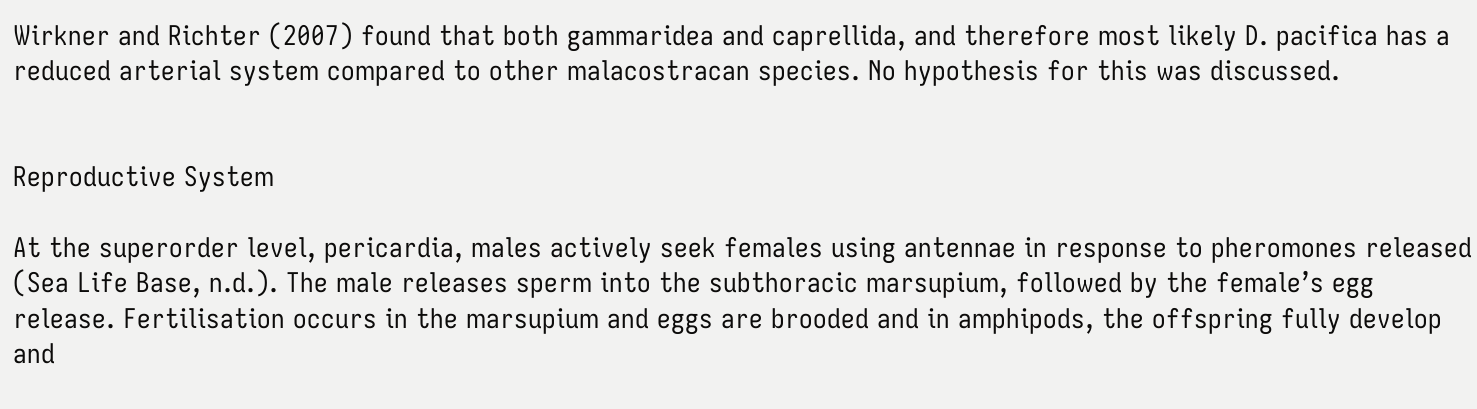Wirkner and Richter (2007) found that both gammaridea and caprellida, and therefore most likely D. pacifica has a reduced arterial system compared to other malacostracan species. No hypothesis for this was discussed.


Reproductive System

At the superorder level, pericardia, males actively seek females using antennae in response to pheromones released (Sea Life Base, n.d.). The male releases sperm into the subthoracic marsupium, followed by the female’s egg release. Fertilisation occurs in the marsupium and eggs are brooded and in amphipods, the offspring fully develop and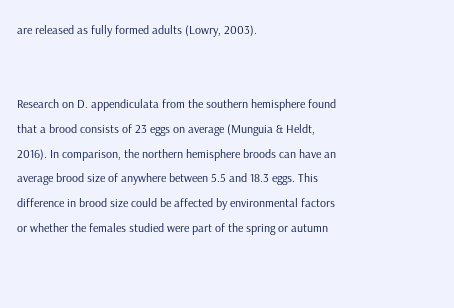are released as fully formed adults (Lowry, 2003).


Research on D. appendiculata from the southern hemisphere found that a brood consists of 23 eggs on average (Munguia & Heldt, 2016). In comparison, the northern hemisphere broods can have an average brood size of anywhere between 5.5 and 18.3 eggs. This difference in brood size could be affected by environmental factors or whether the females studied were part of the spring or autumn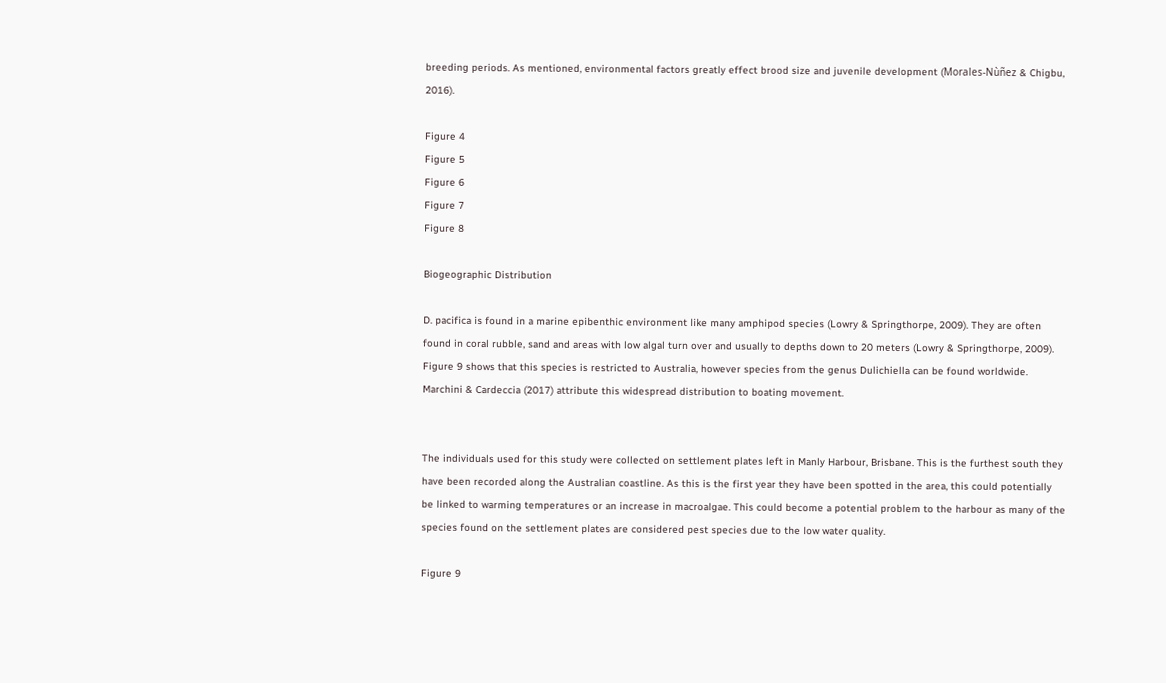breeding periods. As mentioned, environmental factors greatly effect brood size and juvenile development (Morales-Nùñez & Chigbu, 2016).

Figure 4
Figure 5
Figure 6
Figure 7
Figure 8

Biogeographic Distribution

D. pacifica is found in a marine epibenthic environment like many amphipod species (Lowry & Springthorpe, 2009). They are often found in coral rubble, sand and areas with low algal turn over and usually to depths down to 20 meters (Lowry & Springthorpe, 2009). Figure 9 shows that this species is restricted to Australia, however species from the genus Dulichiella can be found worldwide. Marchini & Cardeccia (2017) attribute this widespread distribution to boating movement.


The individuals used for this study were collected on settlement plates left in Manly Harbour, Brisbane. This is the furthest south they have been recorded along the Australian coastline. As this is the first year they have been spotted in the area, this could potentially be linked to warming temperatures or an increase in macroalgae. This could become a potential problem to the harbour as many of the species found on the settlement plates are considered pest species due to the low water quality.

Figure 9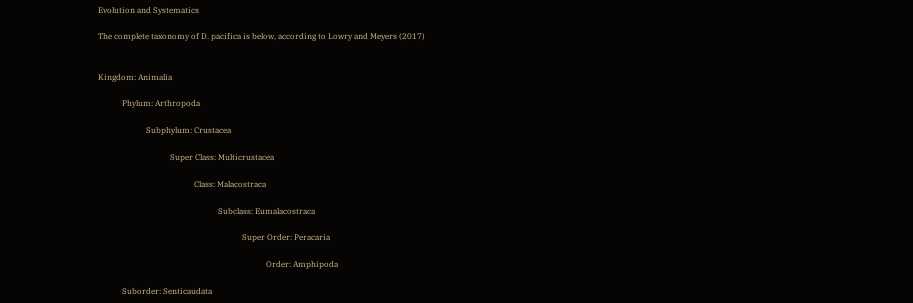Evolution and Systematics

The complete taxonomy of D. pacifica is below, according to Lowry and Meyers (2017)


Kingdom: Animalia

            Phylum: Arthropoda

                        Subphylum: Crustacea

                                    Super Class: Multicrustacea

                                                Class: Malacostraca

                                                            Subclass: Eumalacostraca

                                                                        Super Order: Peracaria

                                                                                    Order: Amphipoda

            Suborder: Senticaudata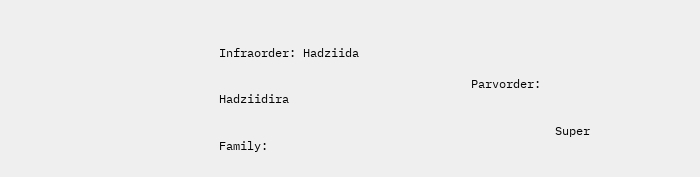Infraorder: Hadziida

                                    Parvorder: Hadziidira

                                                Super Family: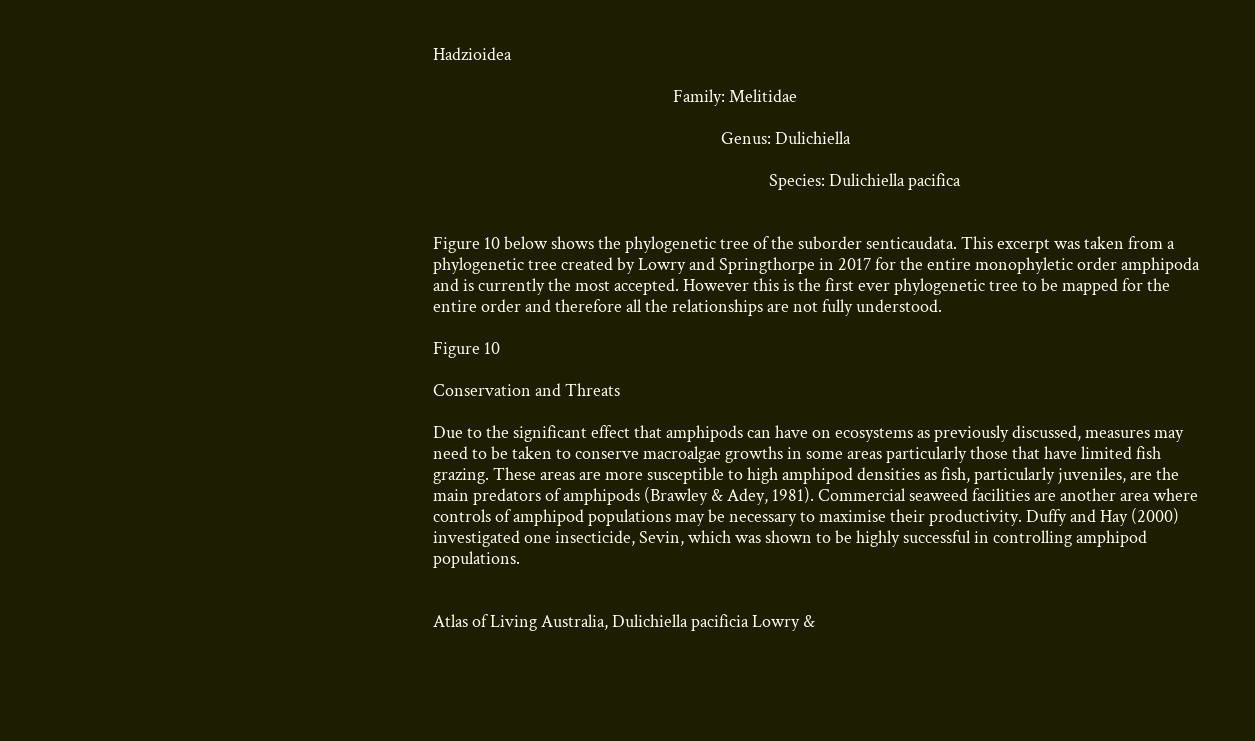Hadzioidea

                                                            Family: Melitidae

                                                                        Genus: Dulichiella

                                                                                    Species: Dulichiella pacifica


Figure 10 below shows the phylogenetic tree of the suborder senticaudata. This excerpt was taken from a phylogenetic tree created by Lowry and Springthorpe in 2017 for the entire monophyletic order amphipoda and is currently the most accepted. However this is the first ever phylogenetic tree to be mapped for the entire order and therefore all the relationships are not fully understood.

Figure 10

Conservation and Threats

Due to the significant effect that amphipods can have on ecosystems as previously discussed, measures may need to be taken to conserve macroalgae growths in some areas particularly those that have limited fish grazing. These areas are more susceptible to high amphipod densities as fish, particularly juveniles, are the main predators of amphipods (Brawley & Adey, 1981). Commercial seaweed facilities are another area where controls of amphipod populations may be necessary to maximise their productivity. Duffy and Hay (2000) investigated one insecticide, Sevin, which was shown to be highly successful in controlling amphipod populations.


Atlas of Living Australia, Dulichiella pacificia Lowry &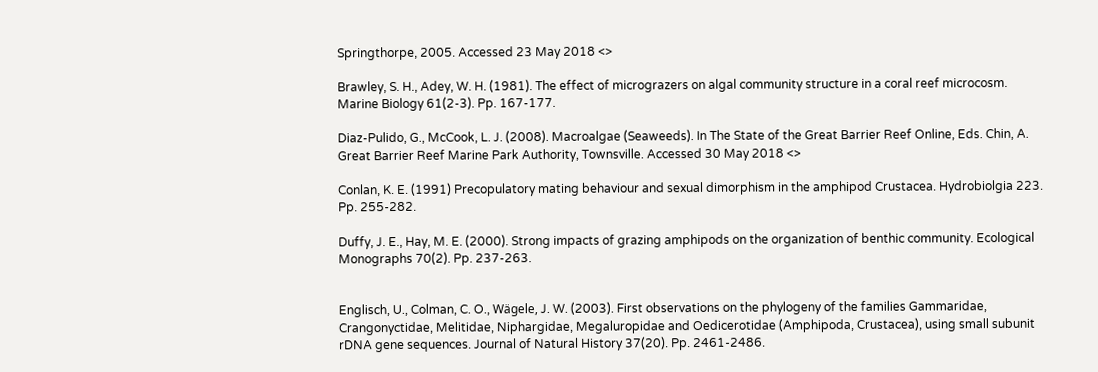Springthorpe, 2005. Accessed 23 May 2018 <>

Brawley, S. H., Adey, W. H. (1981). The effect of micrograzers on algal community structure in a coral reef microcosm. Marine Biology 61(2-3). Pp. 167-177.

Diaz-Pulido, G., McCook, L. J. (2008). Macroalgae (Seaweeds). In The State of the Great Barrier Reef Online, Eds. Chin, A. Great Barrier Reef Marine Park Authority, Townsville. Accessed 30 May 2018 <>

Conlan, K. E. (1991) Precopulatory mating behaviour and sexual dimorphism in the amphipod Crustacea. Hydrobiolgia 223. Pp. 255-282.

Duffy, J. E., Hay, M. E. (2000). Strong impacts of grazing amphipods on the organization of benthic community. Ecological Monographs 70(2). Pp. 237-263.


Englisch, U., Colman, C. O., Wägele, J. W. (2003). First observations on the phylogeny of the families Gammaridae, Crangonyctidae, Melitidae, Niphargidae, Megaluropidae and Oedicerotidae (Amphipoda, Crustacea), using small subunit rDNA gene sequences. Journal of Natural History 37(20). Pp. 2461-2486.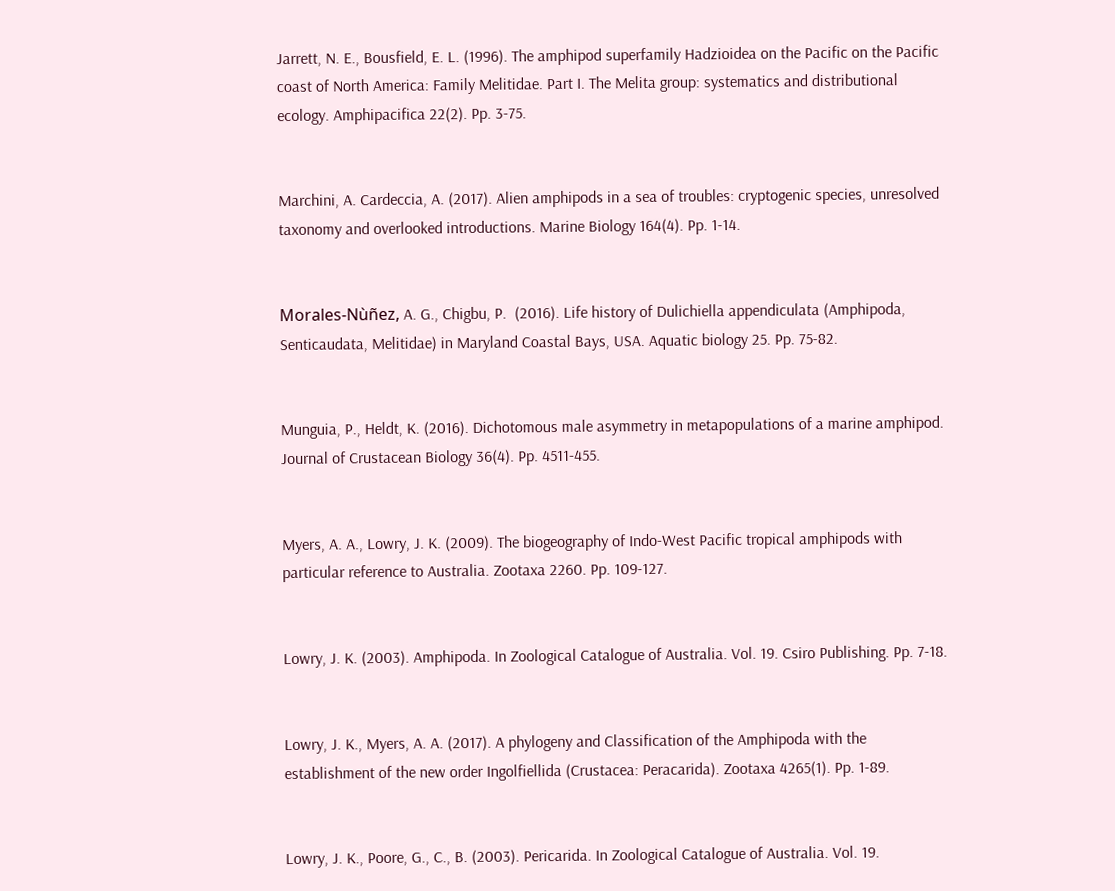Jarrett, N. E., Bousfield, E. L. (1996). The amphipod superfamily Hadzioidea on the Pacific on the Pacific coast of North America: Family Melitidae. Part I. The Melita group: systematics and distributional ecology. Amphipacifica 22(2). Pp. 3-75.


Marchini, A. Cardeccia, A. (2017). Alien amphipods in a sea of troubles: cryptogenic species, unresolved taxonomy and overlooked introductions. Marine Biology 164(4). Pp. 1-14.


Morales-Nùñez, A. G., Chigbu, P.  (2016). Life history of Dulichiella appendiculata (Amphipoda, Senticaudata, Melitidae) in Maryland Coastal Bays, USA. Aquatic biology 25. Pp. 75-82.


Munguia, P., Heldt, K. (2016). Dichotomous male asymmetry in metapopulations of a marine amphipod. Journal of Crustacean Biology 36(4). Pp. 4511-455.


Myers, A. A., Lowry, J. K. (2009). The biogeography of Indo-West Pacific tropical amphipods with particular reference to Australia. Zootaxa 2260. Pp. 109-127.


Lowry, J. K. (2003). Amphipoda. In Zoological Catalogue of Australia. Vol. 19. Csiro Publishing. Pp. 7-18.


Lowry, J. K., Myers, A. A. (2017). A phylogeny and Classification of the Amphipoda with the establishment of the new order Ingolfiellida (Crustacea: Peracarida). Zootaxa 4265(1). Pp. 1-89.


Lowry, J. K., Poore, G., C., B. (2003). Pericarida. In Zoological Catalogue of Australia. Vol. 19.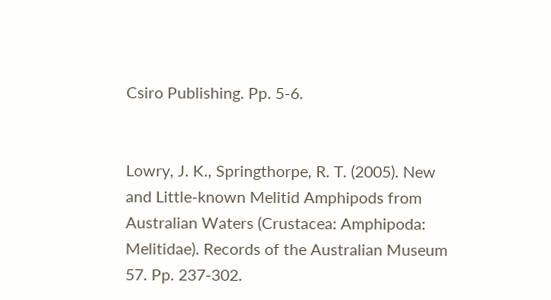Csiro Publishing. Pp. 5-6.


Lowry, J. K., Springthorpe, R. T. (2005). New and Little-known Melitid Amphipods from Australian Waters (Crustacea: Amphipoda: Melitidae). Records of the Australian Museum 57. Pp. 237-302.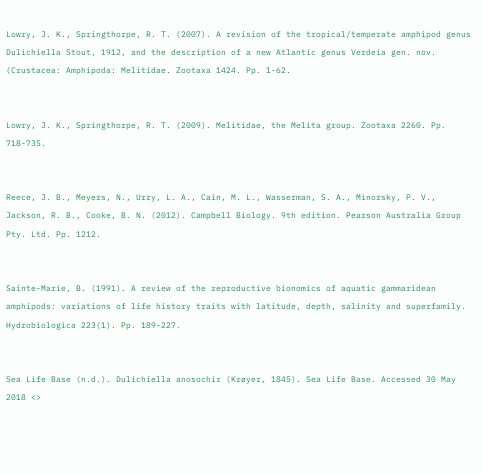Lowry, J. K., Springthorpe, R. T. (2007). A revision of the tropical/temperate amphipod genus Dulichiella Stout, 1912, and the description of a new Atlantic genus Verdeia gen. nov. (Crustacea: Amphipoda: Melitidae. Zootaxa 1424. Pp. 1-62.


Lowry, J. K., Springthorpe, R. T. (2009). Melitidae, the Melita group. Zootaxa 2260. Pp. 718-735.


Reece, J. B., Meyers, N., Urry, L. A., Cain, M. L., Wasserman, S. A., Minorsky, P. V., Jackson, R. B., Cooke, B. N. (2012). Campbell Biology. 9th edition. Pearson Australia Group Pty. Ltd. Pp. 1212.


Sainte-Marie, B. (1991). A review of the reproductive bionomics of aquatic gammaridean amphipods: variations of life history traits with latitude, depth, salinity and superfamily. Hydrobiologica 223(1). Pp. 189-227.


Sea Life Base (n.d.). Dulichiella anosochir (Krøyer, 1845). Sea Life Base. Accessed 30 May 2018 <>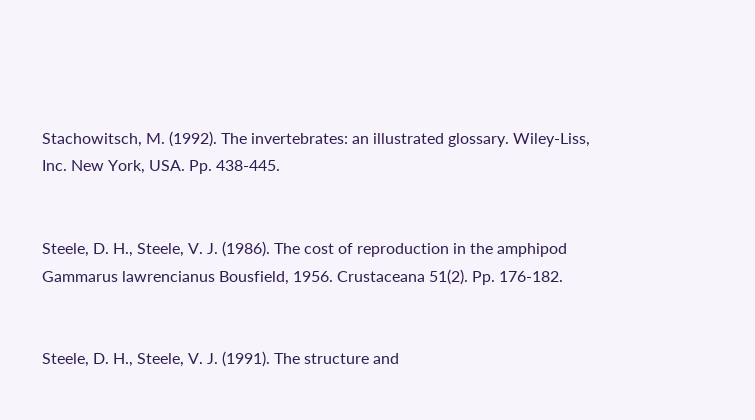Stachowitsch, M. (1992). The invertebrates: an illustrated glossary. Wiley-Liss, Inc. New York, USA. Pp. 438-445.


Steele, D. H., Steele, V. J. (1986). The cost of reproduction in the amphipod Gammarus lawrencianus Bousfield, 1956. Crustaceana 51(2). Pp. 176-182.


Steele, D. H., Steele, V. J. (1991). The structure and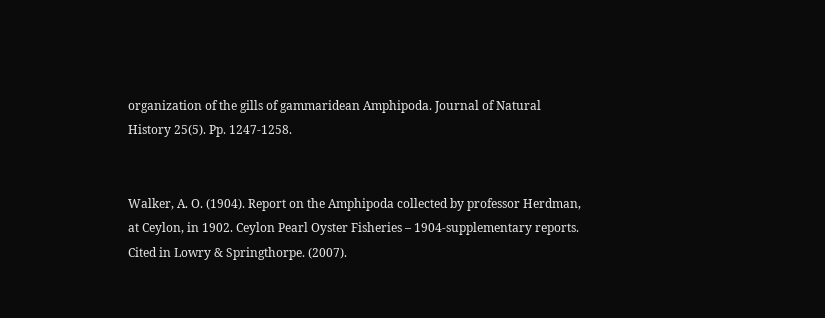organization of the gills of gammaridean Amphipoda. Journal of Natural History 25(5). Pp. 1247-1258.


Walker, A. O. (1904). Report on the Amphipoda collected by professor Herdman, at Ceylon, in 1902. Ceylon Pearl Oyster Fisheries – 1904-supplementary reports. Cited in Lowry & Springthorpe. (2007).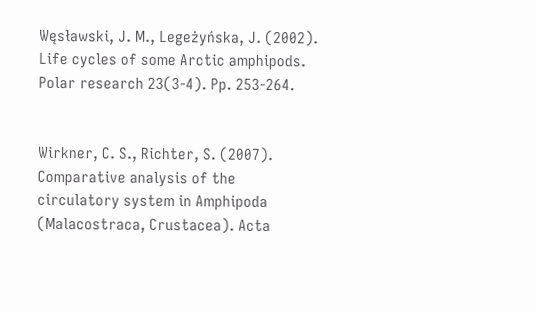Węsławski, J. M., Legeżyńska, J. (2002). Life cycles of some Arctic amphipods. Polar research 23(3-4). Pp. 253-264.


Wirkner, C. S., Richter, S. (2007). Comparative analysis of the circulatory system in Amphipoda (Malacostraca, Crustacea). Acta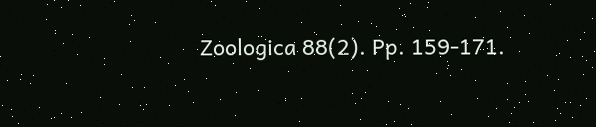Zoologica 88(2). Pp. 159-171.